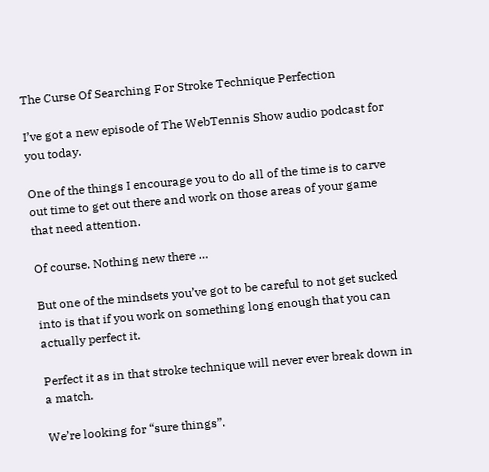The Curse Of Searching For Stroke Technique Perfection

I’ve got a new episode of The WebTennis Show audio podcast for you today.

One of the things I encourage you to do all of the time is to carve out time to get out there and work on those areas of your game that need attention.

Of course. Nothing new there …

But one of the mindsets you’ve got to be careful to not get sucked into is that if you work on something long enough that you can actually perfect it.

Perfect it as in that stroke technique will never ever break down in a match.

We’re looking for “sure things”.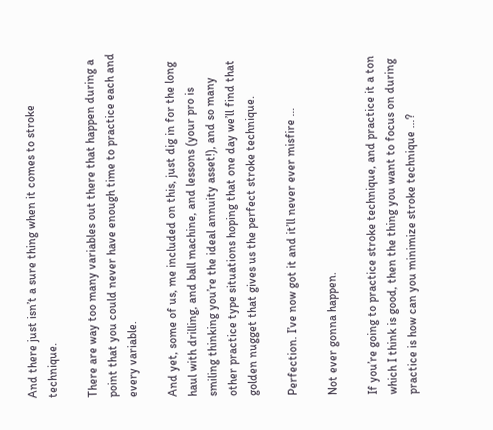And there just isn’t a sure thing when it comes to stroke technique.

There are way too many variables out there that happen during a point that you could never have enough time to practice each and every variable.

And yet, some of us, me included on this, just dig in for the long haul with drilling, and ball machine, and lessons (your pro is smiling thinking you’re the ideal annuity asset!), and so many other practice type situations hoping that one day we’ll find that golden nugget that gives us the perfect stroke technique.

Perfection. I’ve now got it and it’ll never ever misfire …

Not ever gonna happen.

If you’re going to practice stroke technique, and practice it a ton which I think is good, then the thing you want to focus on during practice is how can you minimize stroke technique …?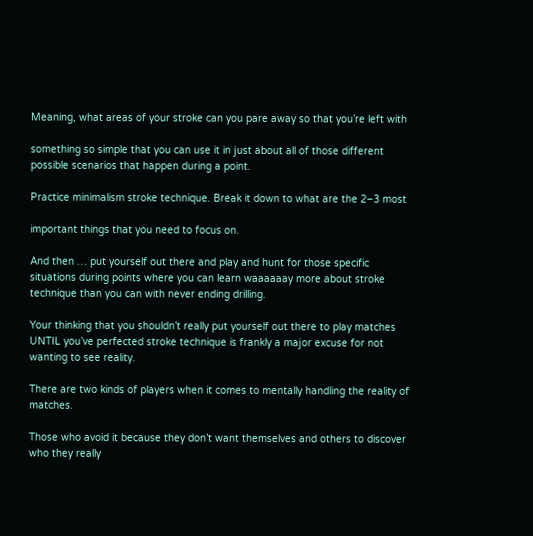Meaning, what areas of your stroke can you pare away so that you’re left with

something so simple that you can use it in just about all of those different possible scenarios that happen during a point.

Practice minimalism stroke technique. Break it down to what are the 2–3 most

important things that you need to focus on.

And then … put yourself out there and play and hunt for those specific situations during points where you can learn waaaaaay more about stroke technique than you can with never ending drilling.

Your thinking that you shouldn’t really put yourself out there to play matches UNTIL you’ve perfected stroke technique is frankly a major excuse for not wanting to see reality.

There are two kinds of players when it comes to mentally handling the reality of matches.

Those who avoid it because they don’t want themselves and others to discover who they really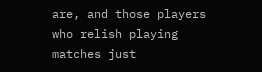are, and those players who relish playing matches just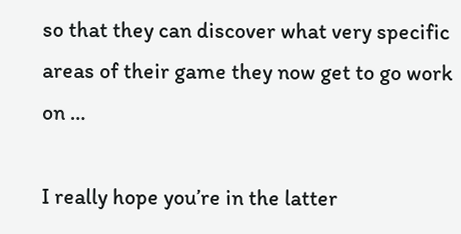so that they can discover what very specific areas of their game they now get to go work on …

I really hope you’re in the latter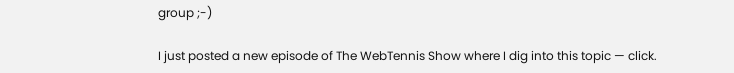group ;-)

I just posted a new episode of The WebTennis Show where I dig into this topic — click.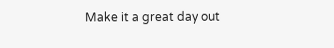Make it a great day out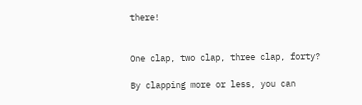there!


One clap, two clap, three clap, forty?

By clapping more or less, you can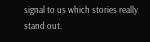signal to us which stories really stand out.